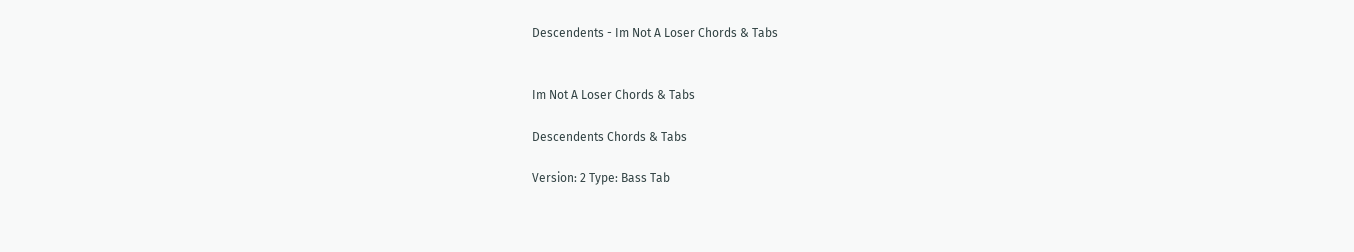Descendents - Im Not A Loser Chords & Tabs


Im Not A Loser Chords & Tabs

Descendents Chords & Tabs

Version: 2 Type: Bass Tab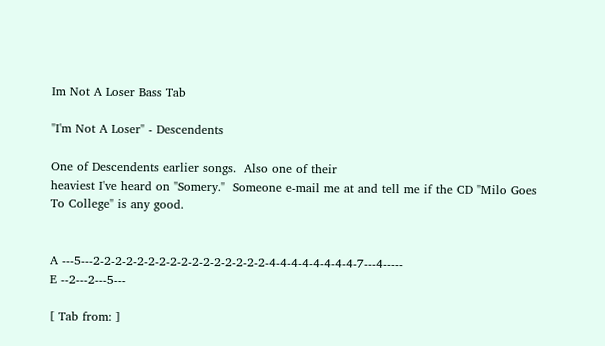Im Not A Loser Bass Tab

"I'm Not A Loser" - Descendents

One of Descendents earlier songs.  Also one of their
heaviest I've heard on "Somery."  Someone e-mail me at and tell me if the CD "Milo Goes To College" is any good.


A ---5---2-2-2-2-2-2-2-2-2-2-2-2-2-2-2-2-4-4-4-4-4-4-4-4-7---4-----
E --2---2---5---

[ Tab from: ]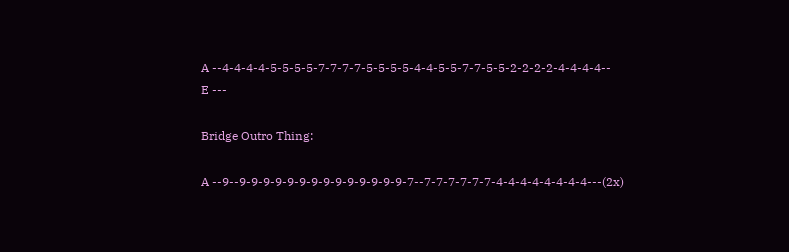A --4-4-4-4-5-5-5-5-7-7-7-7-5-5-5-5-4-4-5-5-7-7-5-5-2-2-2-2-4-4-4-4--
E ---

Bridge Outro Thing:

A --9--9-9-9-9-9-9-9-9-9-9-9-9-9-9-7--7-7-7-7-7-7-4-4-4-4-4-4-4-4---(2x)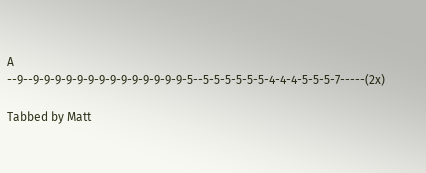A --9--9-9-9-9-9-9-9-9-9-9-9-9-9-9-5--5-5-5-5-5-5-4-4-4-5-5-5-7-----(2x)

Tabbed by Matt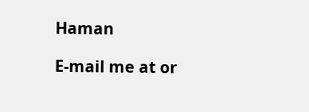Haman

E-mail me at or